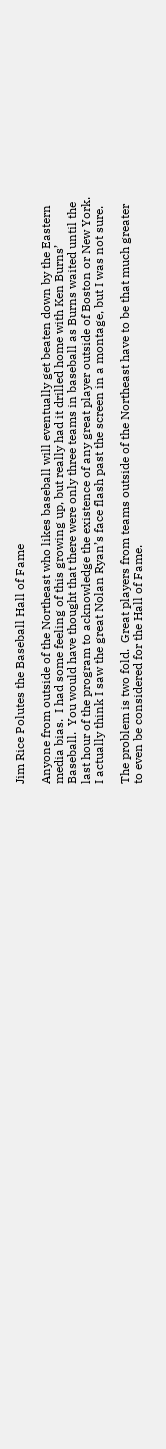Jim Rice Polutes the Baseball Hall of Fame

Anyone from outside of the Northeast who likes baseball will eventually get beaten down by the Eastern media bias.  I had some feeling of this growing up, but really had it drilled home with Ken Burns’ Baseball.  You would have thought that there were only three teams in baseball as Burns waited until the last hour of the program to acknowledge the existence of any great player outside of Boston or New York.  I actually think I saw the great Nolan Ryan’s face flash past the screen in a montage, but I was not sure.

The problem is two fold.  Great players from teams outside of the Northeast have to be that much greater to even be considered for the Hall of Fame.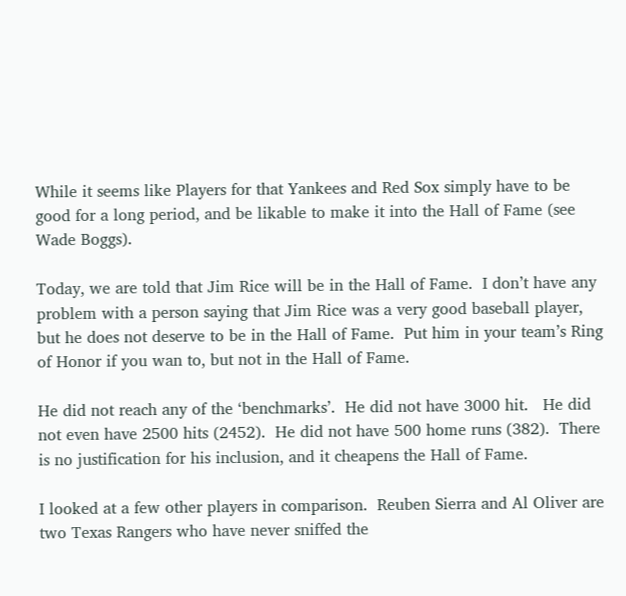While it seems like Players for that Yankees and Red Sox simply have to be good for a long period, and be likable to make it into the Hall of Fame (see Wade Boggs).

Today, we are told that Jim Rice will be in the Hall of Fame.  I don’t have any problem with a person saying that Jim Rice was a very good baseball player, but he does not deserve to be in the Hall of Fame.  Put him in your team’s Ring of Honor if you wan to, but not in the Hall of Fame.

He did not reach any of the ‘benchmarks’.  He did not have 3000 hit.   He did not even have 2500 hits (2452).  He did not have 500 home runs (382).  There is no justification for his inclusion, and it cheapens the Hall of Fame.

I looked at a few other players in comparison.  Reuben Sierra and Al Oliver are two Texas Rangers who have never sniffed the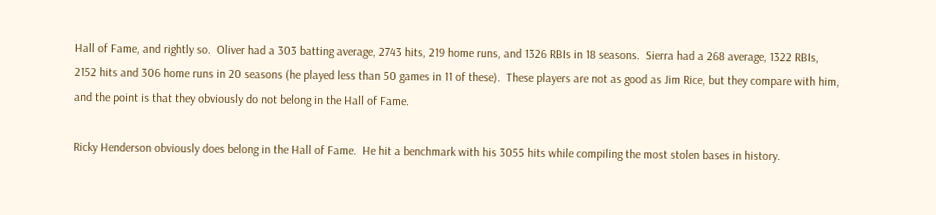Hall of Fame, and rightly so.  Oliver had a 303 batting average, 2743 hits, 219 home runs, and 1326 RBIs in 18 seasons.  Sierra had a 268 average, 1322 RBIs, 2152 hits and 306 home runs in 20 seasons (he played less than 50 games in 11 of these).  These players are not as good as Jim Rice, but they compare with him, and the point is that they obviously do not belong in the Hall of Fame.

Ricky Henderson obviously does belong in the Hall of Fame.  He hit a benchmark with his 3055 hits while compiling the most stolen bases in history.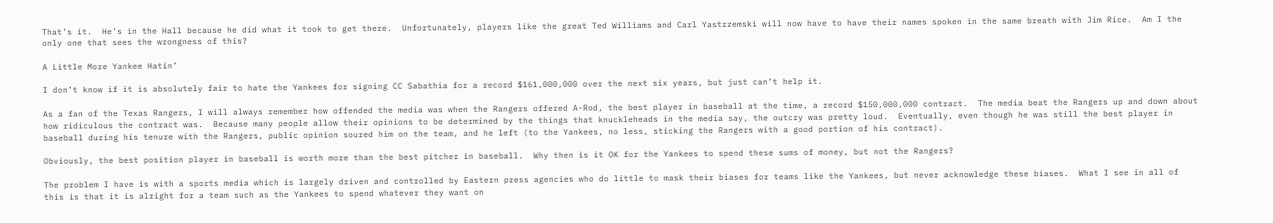That’s it.  He’s in the Hall because he did what it took to get there.  Unfortunately, players like the great Ted Williams and Carl Yastrzemski will now have to have their names spoken in the same breath with Jim Rice.  Am I the only one that sees the wrongness of this?

A Little More Yankee Hatin’

I don’t know if it is absolutely fair to hate the Yankees for signing CC Sabathia for a record $161,000,000 over the next six years, but just can’t help it.

As a fan of the Texas Rangers, I will always remember how offended the media was when the Rangers offered A-Rod, the best player in baseball at the time, a record $150,000,000 contract.  The media beat the Rangers up and down about how ridiculous the contract was.  Because many people allow their opinions to be determined by the things that knuckleheads in the media say, the outcry was pretty loud.  Eventually, even though he was still the best player in baseball during his tenure with the Rangers, public opinion soured him on the team, and he left (to the Yankees, no less, sticking the Rangers with a good portion of his contract).

Obviously, the best position player in baseball is worth more than the best pitcher in baseball.  Why then is it OK for the Yankees to spend these sums of money, but not the Rangers?

The problem I have is with a sports media which is largely driven and controlled by Eastern press agencies who do little to mask their biases for teams like the Yankees, but never acknowledge these biases.  What I see in all of this is that it is alright for a team such as the Yankees to spend whatever they want on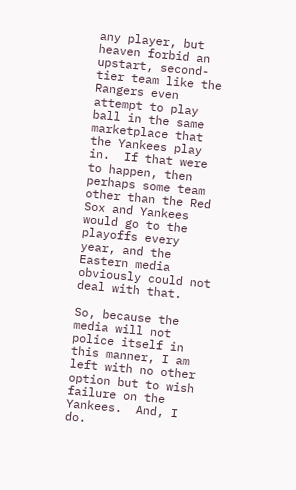any player, but heaven forbid an upstart, second-tier team like the Rangers even attempt to play ball in the same marketplace that the Yankees play in.  If that were to happen, then perhaps some team other than the Red Sox and Yankees would go to the playoffs every year, and the Eastern media obviously could not deal with that.

So, because the media will not police itself in this manner, I am left with no other option but to wish failure on the Yankees.  And, I do.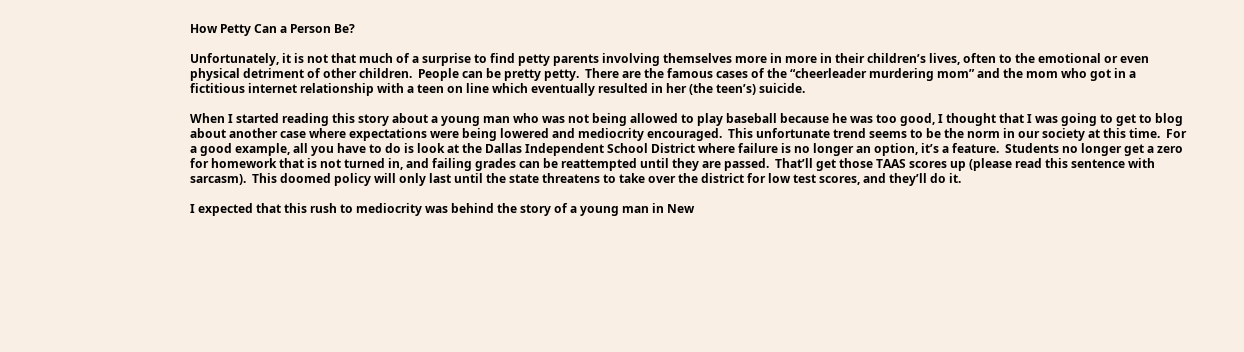How Petty Can a Person Be?

Unfortunately, it is not that much of a surprise to find petty parents involving themselves more in more in their children’s lives, often to the emotional or even physical detriment of other children.  People can be pretty petty.  There are the famous cases of the “cheerleader murdering mom” and the mom who got in a fictitious internet relationship with a teen on line which eventually resulted in her (the teen’s) suicide.

When I started reading this story about a young man who was not being allowed to play baseball because he was too good, I thought that I was going to get to blog about another case where expectations were being lowered and mediocrity encouraged.  This unfortunate trend seems to be the norm in our society at this time.  For a good example, all you have to do is look at the Dallas Independent School District where failure is no longer an option, it’s a feature.  Students no longer get a zero for homework that is not turned in, and failing grades can be reattempted until they are passed.  That’ll get those TAAS scores up (please read this sentence with sarcasm).  This doomed policy will only last until the state threatens to take over the district for low test scores, and they’ll do it.

I expected that this rush to mediocrity was behind the story of a young man in New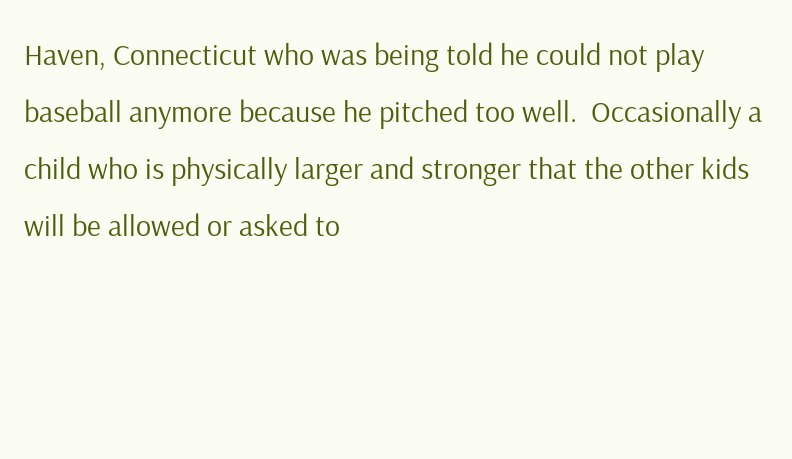Haven, Connecticut who was being told he could not play baseball anymore because he pitched too well.  Occasionally a child who is physically larger and stronger that the other kids will be allowed or asked to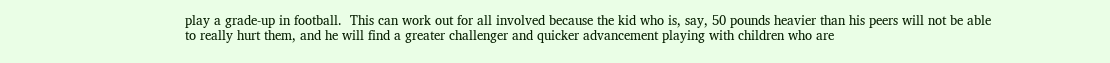play a grade-up in football.  This can work out for all involved because the kid who is, say, 50 pounds heavier than his peers will not be able to really hurt them, and he will find a greater challenger and quicker advancement playing with children who are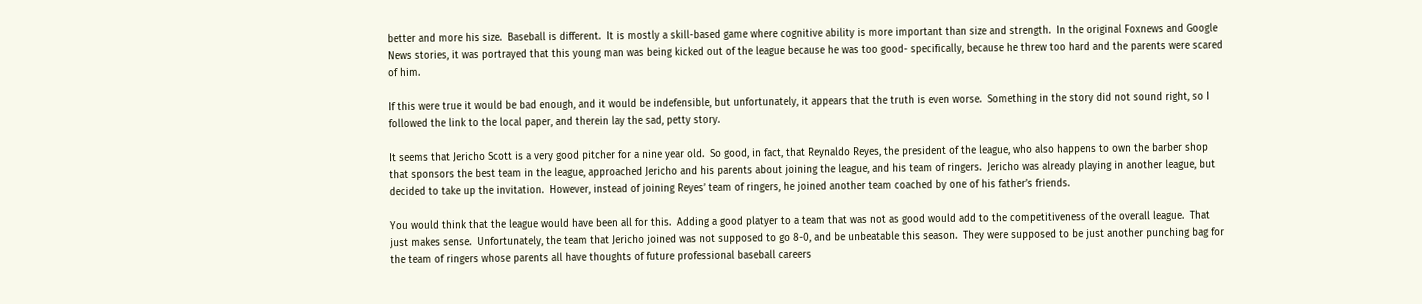better and more his size.  Baseball is different.  It is mostly a skill-based game where cognitive ability is more important than size and strength.  In the original Foxnews and Google News stories, it was portrayed that this young man was being kicked out of the league because he was too good- specifically, because he threw too hard and the parents were scared of him.

If this were true it would be bad enough, and it would be indefensible, but unfortunately, it appears that the truth is even worse.  Something in the story did not sound right, so I followed the link to the local paper, and therein lay the sad, petty story.

It seems that Jericho Scott is a very good pitcher for a nine year old.  So good, in fact, that Reynaldo Reyes, the president of the league, who also happens to own the barber shop that sponsors the best team in the league, approached Jericho and his parents about joining the league, and his team of ringers.  Jericho was already playing in another league, but decided to take up the invitation.  However, instead of joining Reyes’ team of ringers, he joined another team coached by one of his father’s friends.

You would think that the league would have been all for this.  Adding a good platyer to a team that was not as good would add to the competitiveness of the overall league.  That just makes sense.  Unfortunately, the team that Jericho joined was not supposed to go 8-0, and be unbeatable this season.  They were supposed to be just another punching bag for the team of ringers whose parents all have thoughts of future professional baseball careers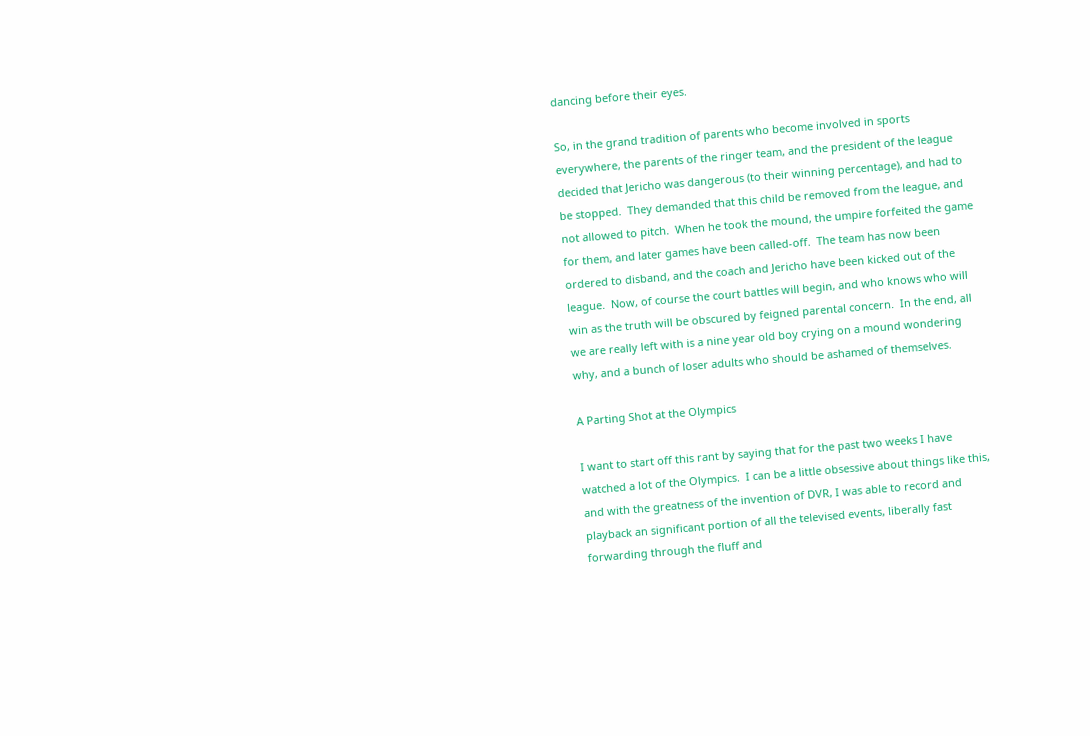dancing before their eyes.

So, in the grand tradition of parents who become involved in sports everywhere, the parents of the ringer team, and the president of the league decided that Jericho was dangerous (to their winning percentage), and had to be stopped.  They demanded that this child be removed from the league, and not allowed to pitch.  When he took the mound, the umpire forfeited the game for them, and later games have been called-off.  The team has now been ordered to disband, and the coach and Jericho have been kicked out of the league.  Now, of course the court battles will begin, and who knows who will win as the truth will be obscured by feigned parental concern.  In the end, all we are really left with is a nine year old boy crying on a mound wondering why, and a bunch of loser adults who should be ashamed of themselves.

A Parting Shot at the Olympics

I want to start off this rant by saying that for the past two weeks I have watched a lot of the Olympics.  I can be a little obsessive about things like this, and with the greatness of the invention of DVR, I was able to record and playback an significant portion of all the televised events, liberally fast forwarding through the fluff and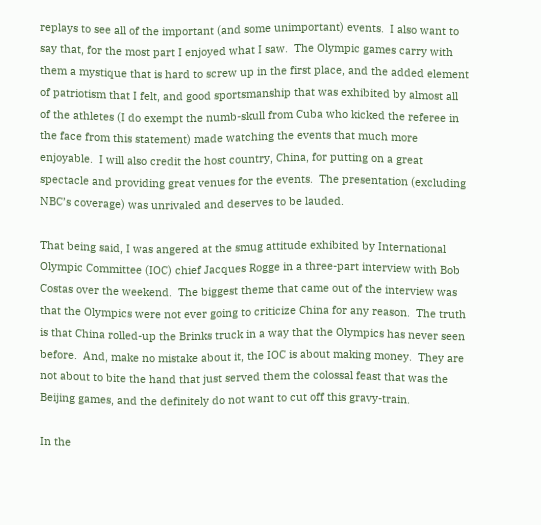replays to see all of the important (and some unimportant) events.  I also want to say that, for the most part I enjoyed what I saw.  The Olympic games carry with them a mystique that is hard to screw up in the first place, and the added element of patriotism that I felt, and good sportsmanship that was exhibited by almost all of the athletes (I do exempt the numb-skull from Cuba who kicked the referee in the face from this statement) made watching the events that much more enjoyable.  I will also credit the host country, China, for putting on a great spectacle and providing great venues for the events.  The presentation (excluding NBC’s coverage) was unrivaled and deserves to be lauded.

That being said, I was angered at the smug attitude exhibited by International Olympic Committee (IOC) chief Jacques Rogge in a three-part interview with Bob Costas over the weekend.  The biggest theme that came out of the interview was that the Olympics were not ever going to criticize China for any reason.  The truth is that China rolled-up the Brinks truck in a way that the Olympics has never seen before.  And, make no mistake about it, the IOC is about making money.  They are not about to bite the hand that just served them the colossal feast that was the Beijing games, and the definitely do not want to cut off this gravy-train.

In the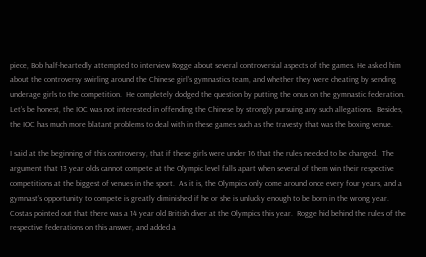piece, Bob half-heartedly attempted to interview Rogge about several controversial aspects of the games. He asked him about the controversy swirling around the Chinese girl’s gymnastics team, and whether they were cheating by sending underage girls to the competition.  He completely dodged the question by putting the onus on the gymnastic federation.  Let’s be honest, the IOC was not interested in offending the Chinese by strongly pursuing any such allegations.  Besides, the IOC has much more blatant problems to deal with in these games such as the travesty that was the boxing venue.

I said at the beginning of this controversy, that if these girls were under 16 that the rules needed to be changed.  The argument that 13 year olds cannot compete at the Olympic level falls apart when several of them win their respective competitions at the biggest of venues in the sport.  As it is, the Olympics only come around once every four years, and a gymnast’s opportunity to compete is greatly diminished if he or she is unlucky enough to be born in the wrong year.  Costas pointed out that there was a 14 year old British diver at the Olympics this year.  Rogge hid behind the rules of the respective federations on this answer, and added a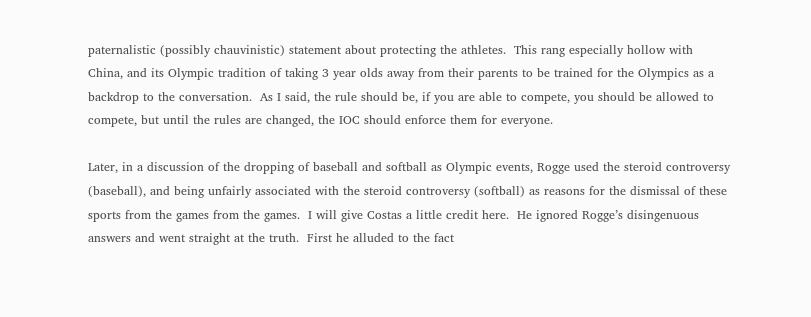paternalistic (possibly chauvinistic) statement about protecting the athletes.  This rang especially hollow with China, and its Olympic tradition of taking 3 year olds away from their parents to be trained for the Olympics as a backdrop to the conversation.  As I said, the rule should be, if you are able to compete, you should be allowed to compete, but until the rules are changed, the IOC should enforce them for everyone.

Later, in a discussion of the dropping of baseball and softball as Olympic events, Rogge used the steroid controversy (baseball), and being unfairly associated with the steroid controversy (softball) as reasons for the dismissal of these sports from the games from the games.  I will give Costas a little credit here.  He ignored Rogge’s disingenuous answers and went straight at the truth.  First he alluded to the fact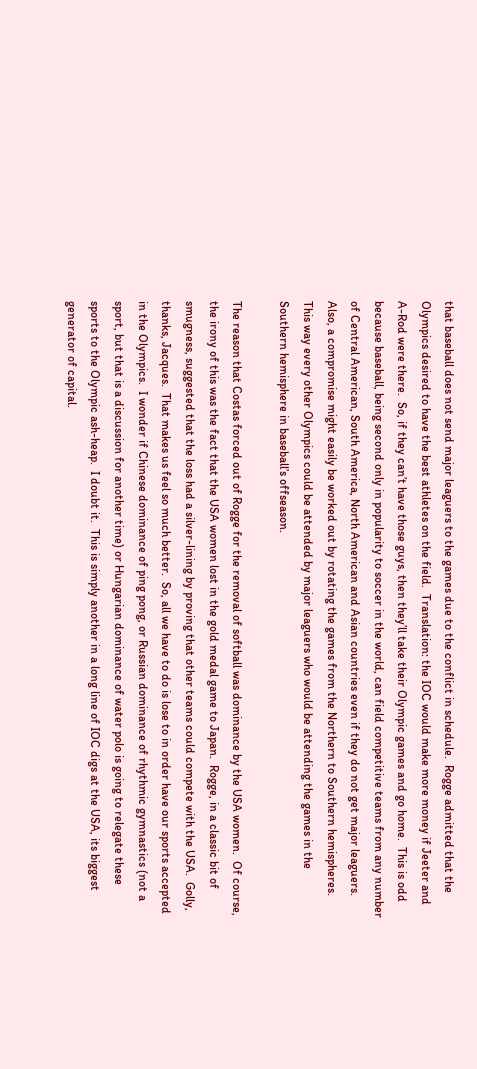that baseball does not send major leaguers to the games due to the conflict in schedule.  Rogge admitted that the Olympics desired to have the best athletes on the field.  Translation: the IOC would make more money if Jeeter and A-Rod were there.  So, if they can’t have those guys, then they’ll take their Olympic games and go home.  This is odd because baseball, being second only in popularity to soccer in the world, can field competitive teams from any number of Central American, South America, North American and Asian countries even if they do not get major leaguers.  Also, a compromise might easily be worked out by rotating the games from the Northern to Southern hemispheres.  This way every other Olympics could be attended by major leaguers who would be attending the games in the Southern hemisphere in baseball’s offseason.

The reason that Costas forced out of Rogge for the removal of softball was dominance by the USA women.  Of course, the irony of this was the fact that the USA women lost in the gold medal game to Japan.  Rogge, in a classic bit of smugness, suggested that the loss had a silver-lining by proving that other teams could compete with the USA.  Golly, thanks, Jacques.  That makes us feel so much better.  So, all we have to do is lose to in order have our sports accepted in the Olympics.  I wonder if Chinese dominance of ping pong, or Russian dominance of rhythmic gymnastics (not a sport, but that is a discussion for another time) or Hungarian dominance of water polo is going to relegate these sports to the Olympic ash-heap.  I doubt it.  This is simply another in a long line of IOC digs at the USA, its biggest generator of capital.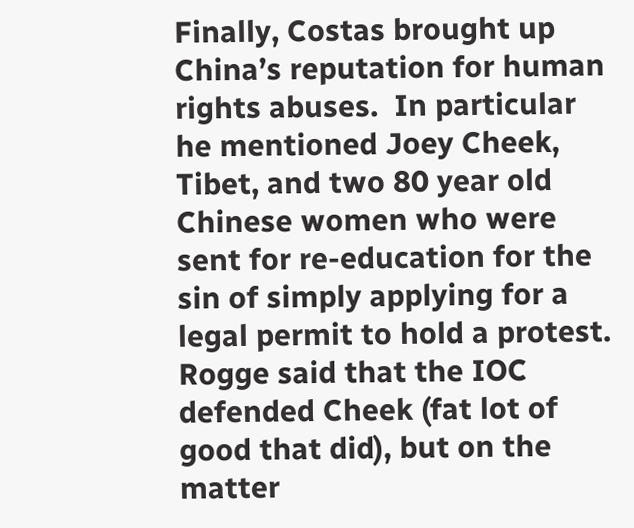Finally, Costas brought up China’s reputation for human rights abuses.  In particular he mentioned Joey Cheek, Tibet, and two 80 year old Chinese women who were sent for re-education for the sin of simply applying for a legal permit to hold a protest.  Rogge said that the IOC defended Cheek (fat lot of good that did), but on the matter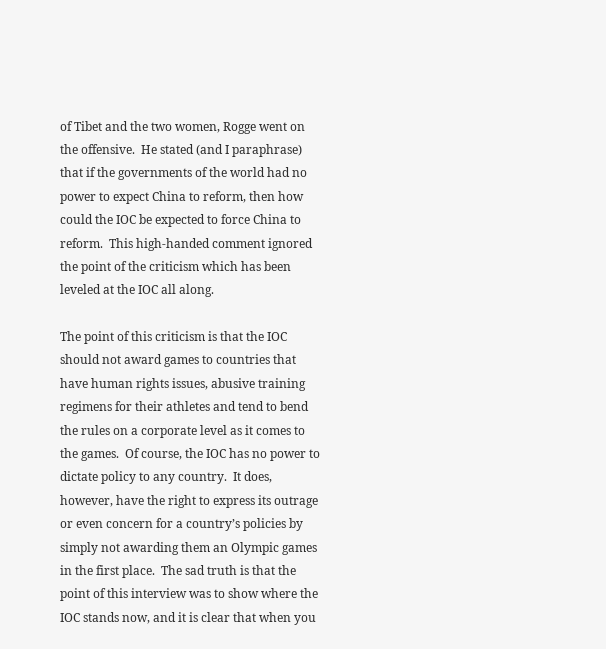of Tibet and the two women, Rogge went on the offensive.  He stated (and I paraphrase) that if the governments of the world had no power to expect China to reform, then how could the IOC be expected to force China to reform.  This high-handed comment ignored the point of the criticism which has been leveled at the IOC all along.

The point of this criticism is that the IOC should not award games to countries that have human rights issues, abusive training regimens for their athletes and tend to bend the rules on a corporate level as it comes to the games.  Of course, the IOC has no power to dictate policy to any country.  It does, however, have the right to express its outrage or even concern for a country’s policies by simply not awarding them an Olympic games in the first place.  The sad truth is that the point of this interview was to show where the IOC stands now, and it is clear that when you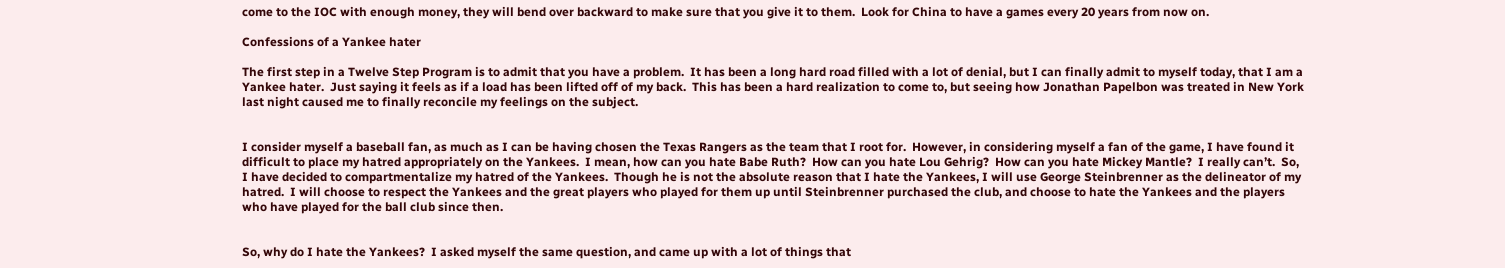come to the IOC with enough money, they will bend over backward to make sure that you give it to them.  Look for China to have a games every 20 years from now on.

Confessions of a Yankee hater

The first step in a Twelve Step Program is to admit that you have a problem.  It has been a long hard road filled with a lot of denial, but I can finally admit to myself today, that I am a Yankee hater.  Just saying it feels as if a load has been lifted off of my back.  This has been a hard realization to come to, but seeing how Jonathan Papelbon was treated in New York last night caused me to finally reconcile my feelings on the subject.


I consider myself a baseball fan, as much as I can be having chosen the Texas Rangers as the team that I root for.  However, in considering myself a fan of the game, I have found it difficult to place my hatred appropriately on the Yankees.  I mean, how can you hate Babe Ruth?  How can you hate Lou Gehrig?  How can you hate Mickey Mantle?  I really can’t.  So, I have decided to compartmentalize my hatred of the Yankees.  Though he is not the absolute reason that I hate the Yankees, I will use George Steinbrenner as the delineator of my hatred.  I will choose to respect the Yankees and the great players who played for them up until Steinbrenner purchased the club, and choose to hate the Yankees and the players who have played for the ball club since then.


So, why do I hate the Yankees?  I asked myself the same question, and came up with a lot of things that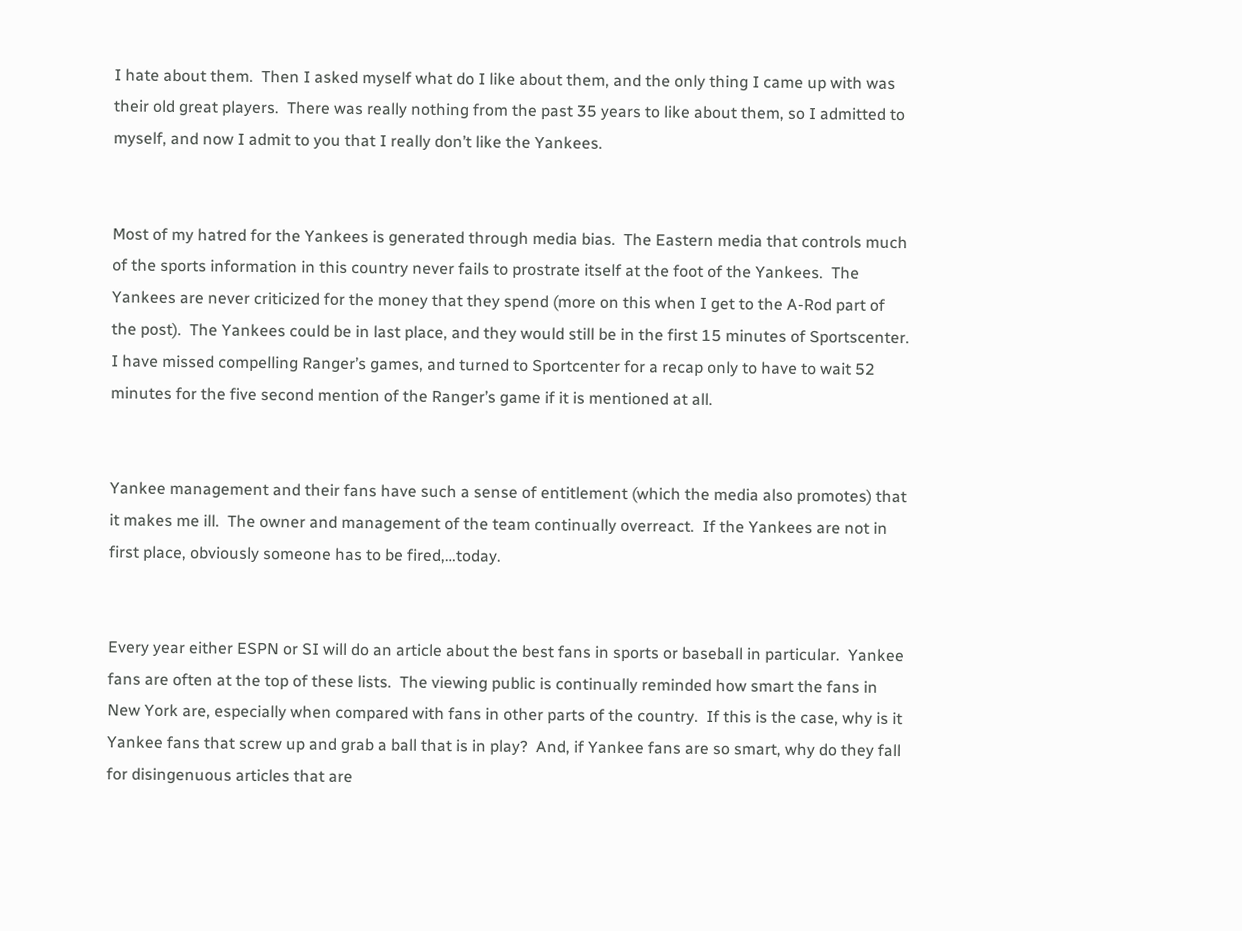I hate about them.  Then I asked myself what do I like about them, and the only thing I came up with was their old great players.  There was really nothing from the past 35 years to like about them, so I admitted to myself, and now I admit to you that I really don’t like the Yankees.


Most of my hatred for the Yankees is generated through media bias.  The Eastern media that controls much of the sports information in this country never fails to prostrate itself at the foot of the Yankees.  The Yankees are never criticized for the money that they spend (more on this when I get to the A-Rod part of the post).  The Yankees could be in last place, and they would still be in the first 15 minutes of Sportscenter.  I have missed compelling Ranger’s games, and turned to Sportcenter for a recap only to have to wait 52 minutes for the five second mention of the Ranger’s game if it is mentioned at all.


Yankee management and their fans have such a sense of entitlement (which the media also promotes) that it makes me ill.  The owner and management of the team continually overreact.  If the Yankees are not in first place, obviously someone has to be fired,…today.


Every year either ESPN or SI will do an article about the best fans in sports or baseball in particular.  Yankee fans are often at the top of these lists.  The viewing public is continually reminded how smart the fans in New York are, especially when compared with fans in other parts of the country.  If this is the case, why is it Yankee fans that screw up and grab a ball that is in play?  And, if Yankee fans are so smart, why do they fall for disingenuous articles that are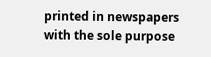printed in newspapers with the sole purpose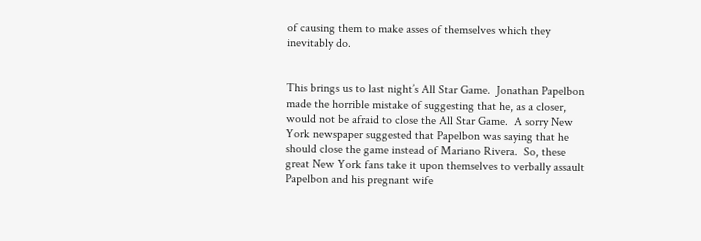of causing them to make asses of themselves which they inevitably do.


This brings us to last night’s All Star Game.  Jonathan Papelbon made the horrible mistake of suggesting that he, as a closer, would not be afraid to close the All Star Game.  A sorry New York newspaper suggested that Papelbon was saying that he should close the game instead of Mariano Rivera.  So, these great New York fans take it upon themselves to verbally assault Papelbon and his pregnant wife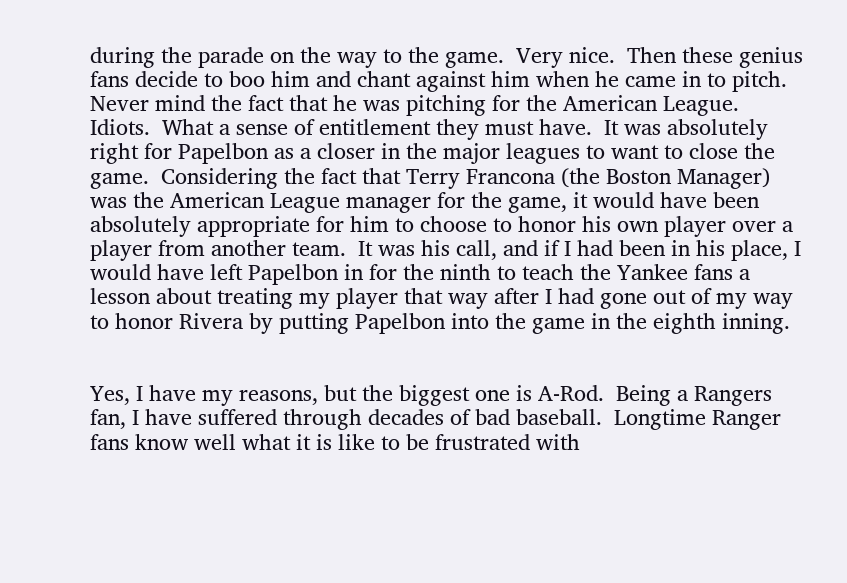during the parade on the way to the game.  Very nice.  Then these genius fans decide to boo him and chant against him when he came in to pitch.  Never mind the fact that he was pitching for the American League.  Idiots.  What a sense of entitlement they must have.  It was absolutely right for Papelbon as a closer in the major leagues to want to close the game.  Considering the fact that Terry Francona (the Boston Manager) was the American League manager for the game, it would have been absolutely appropriate for him to choose to honor his own player over a player from another team.  It was his call, and if I had been in his place, I would have left Papelbon in for the ninth to teach the Yankee fans a lesson about treating my player that way after I had gone out of my way to honor Rivera by putting Papelbon into the game in the eighth inning.


Yes, I have my reasons, but the biggest one is A-Rod.  Being a Rangers fan, I have suffered through decades of bad baseball.  Longtime Ranger fans know well what it is like to be frustrated with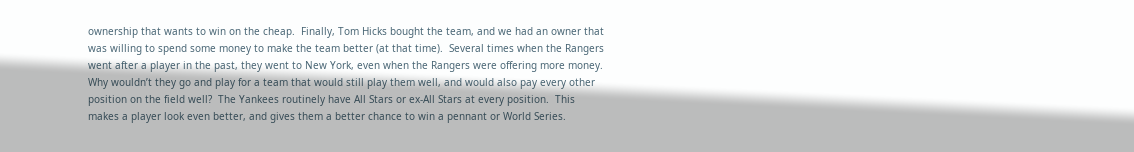ownership that wants to win on the cheap.  Finally, Tom Hicks bought the team, and we had an owner that was willing to spend some money to make the team better (at that time).  Several times when the Rangers went after a player in the past, they went to New York, even when the Rangers were offering more money.  Why wouldn’t they go and play for a team that would still play them well, and would also pay every other position on the field well?  The Yankees routinely have All Stars or ex-All Stars at every position.  This makes a player look even better, and gives them a better chance to win a pennant or World Series.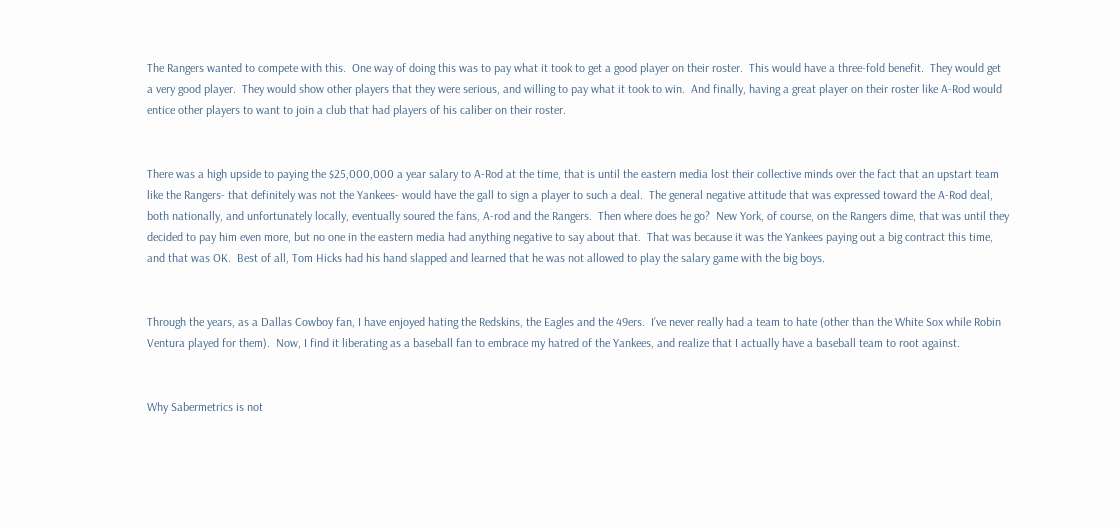The Rangers wanted to compete with this.  One way of doing this was to pay what it took to get a good player on their roster.  This would have a three-fold benefit.  They would get a very good player.  They would show other players that they were serious, and willing to pay what it took to win.  And finally, having a great player on their roster like A-Rod would entice other players to want to join a club that had players of his caliber on their roster.


There was a high upside to paying the $25,000,000 a year salary to A-Rod at the time, that is until the eastern media lost their collective minds over the fact that an upstart team like the Rangers- that definitely was not the Yankees- would have the gall to sign a player to such a deal.  The general negative attitude that was expressed toward the A-Rod deal, both nationally, and unfortunately locally, eventually soured the fans, A-rod and the Rangers.  Then where does he go?  New York, of course, on the Rangers dime, that was until they decided to pay him even more, but no one in the eastern media had anything negative to say about that.  That was because it was the Yankees paying out a big contract this time, and that was OK.  Best of all, Tom Hicks had his hand slapped and learned that he was not allowed to play the salary game with the big boys.


Through the years, as a Dallas Cowboy fan, I have enjoyed hating the Redskins, the Eagles and the 49ers.  I’ve never really had a team to hate (other than the White Sox while Robin Ventura played for them).  Now, I find it liberating as a baseball fan to embrace my hatred of the Yankees, and realize that I actually have a baseball team to root against.


Why Sabermetrics is not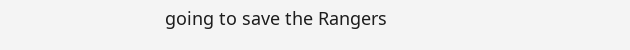going to save the Rangers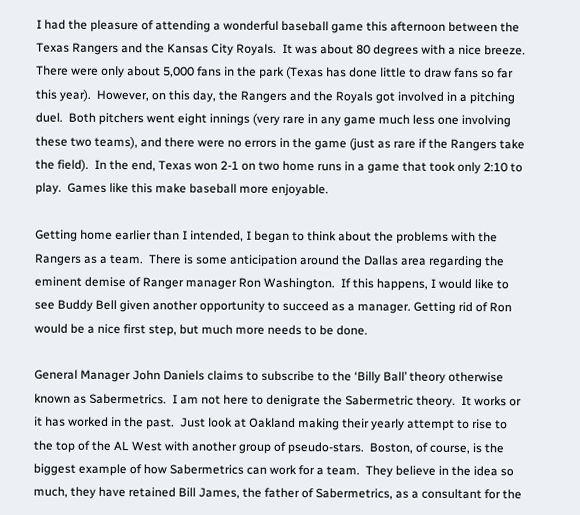I had the pleasure of attending a wonderful baseball game this afternoon between the Texas Rangers and the Kansas City Royals.  It was about 80 degrees with a nice breeze.  There were only about 5,000 fans in the park (Texas has done little to draw fans so far this year).  However, on this day, the Rangers and the Royals got involved in a pitching duel.  Both pitchers went eight innings (very rare in any game much less one involving these two teams), and there were no errors in the game (just as rare if the Rangers take the field).  In the end, Texas won 2-1 on two home runs in a game that took only 2:10 to play.  Games like this make baseball more enjoyable.

Getting home earlier than I intended, I began to think about the problems with the Rangers as a team.  There is some anticipation around the Dallas area regarding the eminent demise of Ranger manager Ron Washington.  If this happens, I would like to see Buddy Bell given another opportunity to succeed as a manager. Getting rid of Ron would be a nice first step, but much more needs to be done.

General Manager John Daniels claims to subscribe to the ‘Billy Ball’ theory otherwise known as Sabermetrics.  I am not here to denigrate the Sabermetric theory.  It works or it has worked in the past.  Just look at Oakland making their yearly attempt to rise to the top of the AL West with another group of pseudo-stars.  Boston, of course, is the biggest example of how Sabermetrics can work for a team.  They believe in the idea so much, they have retained Bill James, the father of Sabermetrics, as a consultant for the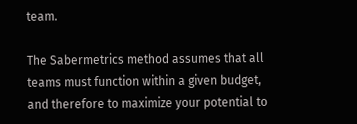team.

The Sabermetrics method assumes that all teams must function within a given budget, and therefore to maximize your potential to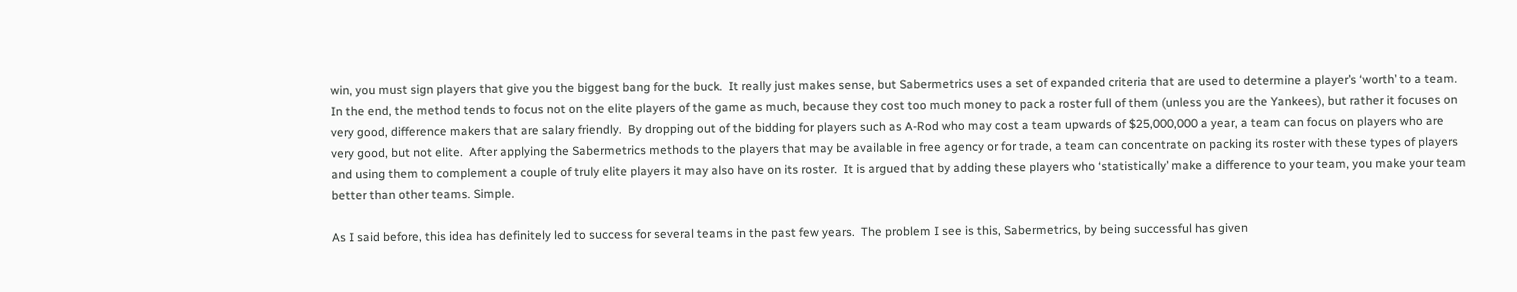win, you must sign players that give you the biggest bang for the buck.  It really just makes sense, but Sabermetrics uses a set of expanded criteria that are used to determine a player’s ‘worth’ to a team.  In the end, the method tends to focus not on the elite players of the game as much, because they cost too much money to pack a roster full of them (unless you are the Yankees), but rather it focuses on very good, difference makers that are salary friendly.  By dropping out of the bidding for players such as A-Rod who may cost a team upwards of $25,000,000 a year, a team can focus on players who are very good, but not elite.  After applying the Sabermetrics methods to the players that may be available in free agency or for trade, a team can concentrate on packing its roster with these types of players and using them to complement a couple of truly elite players it may also have on its roster.  It is argued that by adding these players who ‘statistically’ make a difference to your team, you make your team better than other teams. Simple.

As I said before, this idea has definitely led to success for several teams in the past few years.  The problem I see is this, Sabermetrics, by being successful has given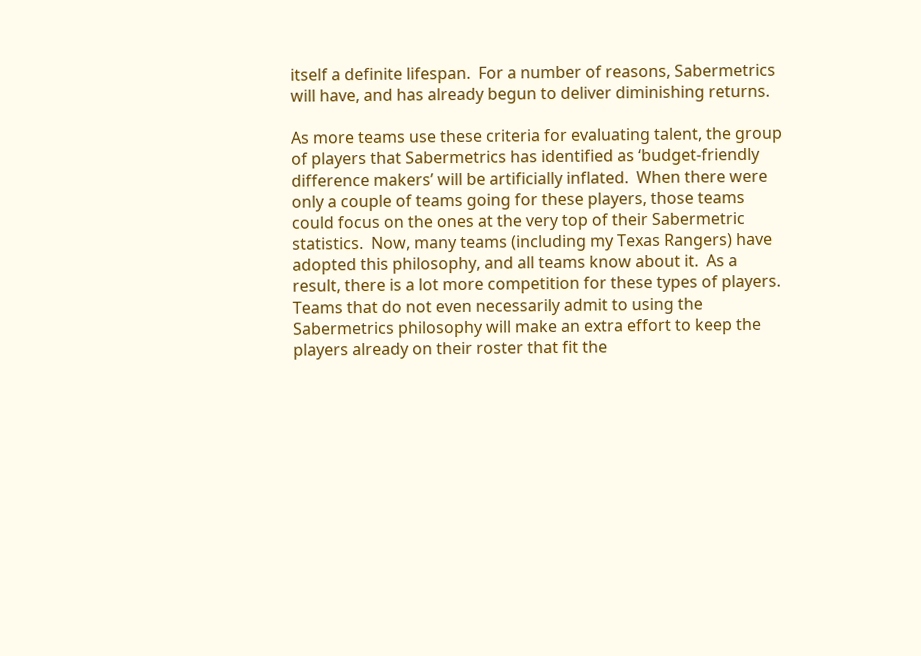itself a definite lifespan.  For a number of reasons, Sabermetrics will have, and has already begun to deliver diminishing returns.

As more teams use these criteria for evaluating talent, the group of players that Sabermetrics has identified as ‘budget-friendly difference makers’ will be artificially inflated.  When there were only a couple of teams going for these players, those teams could focus on the ones at the very top of their Sabermetric statistics.  Now, many teams (including my Texas Rangers) have adopted this philosophy, and all teams know about it.  As a result, there is a lot more competition for these types of players.  Teams that do not even necessarily admit to using the Sabermetrics philosophy will make an extra effort to keep the players already on their roster that fit the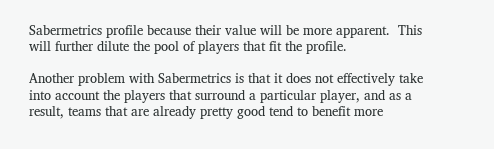Sabermetrics profile because their value will be more apparent.  This will further dilute the pool of players that fit the profile.

Another problem with Sabermetrics is that it does not effectively take into account the players that surround a particular player, and as a result, teams that are already pretty good tend to benefit more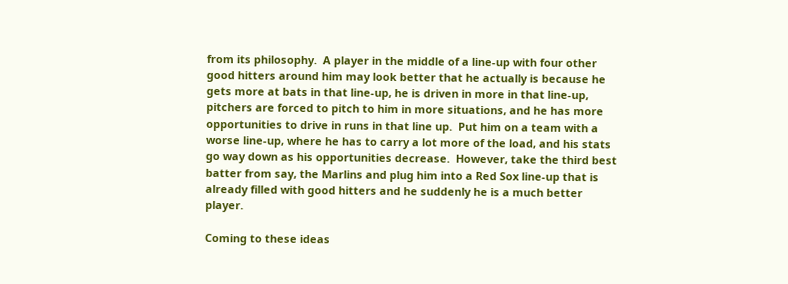from its philosophy.  A player in the middle of a line-up with four other good hitters around him may look better that he actually is because he gets more at bats in that line-up, he is driven in more in that line-up, pitchers are forced to pitch to him in more situations, and he has more opportunities to drive in runs in that line up.  Put him on a team with a worse line-up, where he has to carry a lot more of the load, and his stats go way down as his opportunities decrease.  However, take the third best batter from say, the Marlins and plug him into a Red Sox line-up that is already filled with good hitters and he suddenly he is a much better player.

Coming to these ideas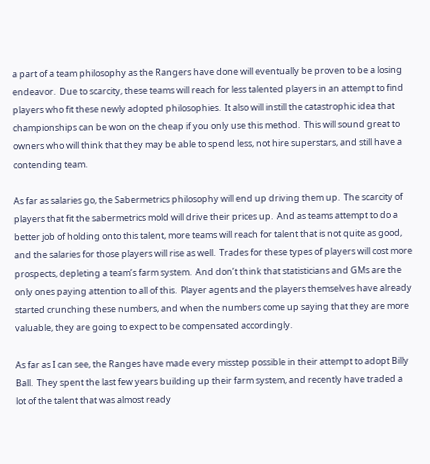a part of a team philosophy as the Rangers have done will eventually be proven to be a losing endeavor.  Due to scarcity, these teams will reach for less talented players in an attempt to find players who fit these newly adopted philosophies.  It also will instill the catastrophic idea that championships can be won on the cheap if you only use this method.  This will sound great to owners who will think that they may be able to spend less, not hire superstars, and still have a contending team.

As far as salaries go, the Sabermetrics philosophy will end up driving them up.  The scarcity of players that fit the sabermetrics mold will drive their prices up.  And as teams attempt to do a better job of holding onto this talent, more teams will reach for talent that is not quite as good, and the salaries for those players will rise as well.  Trades for these types of players will cost more prospects, depleting a team’s farm system.  And don’t think that statisticians and GMs are the only ones paying attention to all of this.  Player agents and the players themselves have already started crunching these numbers, and when the numbers come up saying that they are more valuable, they are going to expect to be compensated accordingly.

As far as I can see, the Ranges have made every misstep possible in their attempt to adopt Billy Ball.  They spent the last few years building up their farm system, and recently have traded a lot of the talent that was almost ready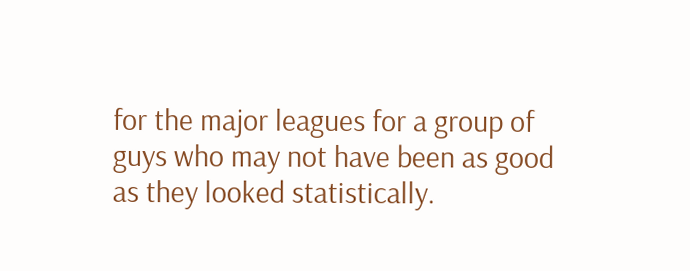for the major leagues for a group of guys who may not have been as good as they looked statistically.